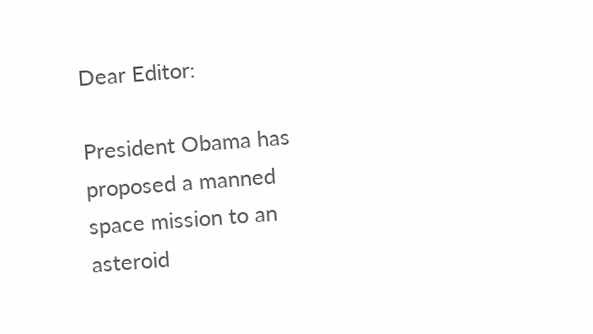Dear Editor:

President Obama has proposed a manned space mission to an asteroid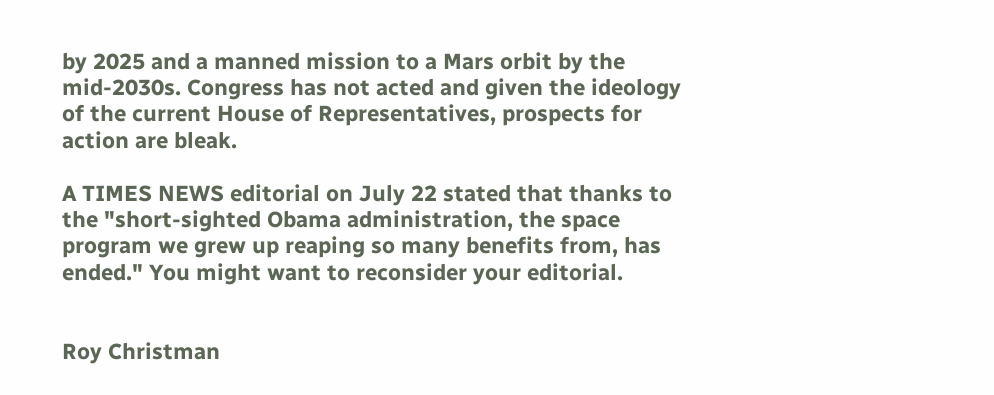by 2025 and a manned mission to a Mars orbit by the mid-2030s. Congress has not acted and given the ideology of the current House of Representatives, prospects for action are bleak.

A TIMES NEWS editorial on July 22 stated that thanks to the "short-sighted Obama administration, the space program we grew up reaping so many benefits from, has ended." You might want to reconsider your editorial.


Roy Christman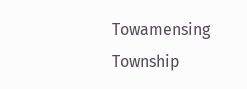Towamensing Township